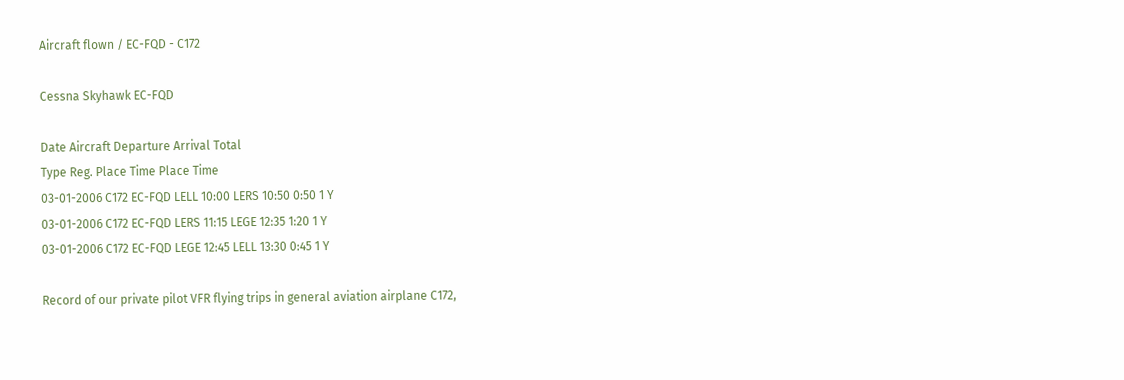Aircraft flown / EC-FQD - C172

Cessna Skyhawk EC-FQD

Date Aircraft Departure Arrival Total
Type Reg. Place Time Place Time
03-01-2006 C172 EC-FQD LELL 10:00 LERS 10:50 0:50 1 Y
03-01-2006 C172 EC-FQD LERS 11:15 LEGE 12:35 1:20 1 Y
03-01-2006 C172 EC-FQD LEGE 12:45 LELL 13:30 0:45 1 Y

Record of our private pilot VFR flying trips in general aviation airplane C172,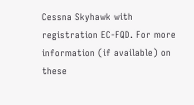Cessna Skyhawk with registration EC-FQD. For more information (if available) on these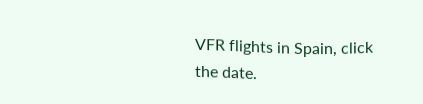VFR flights in Spain, click the date.